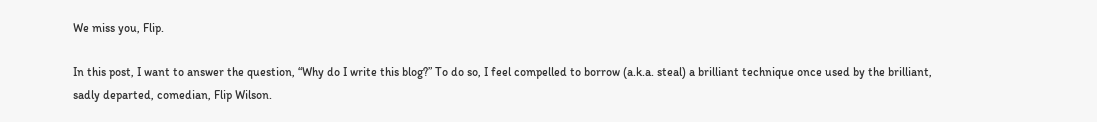We miss you, Flip.

In this post, I want to answer the question, “Why do I write this blog?” To do so, I feel compelled to borrow (a.k.a. steal) a brilliant technique once used by the brilliant, sadly departed, comedian, Flip Wilson.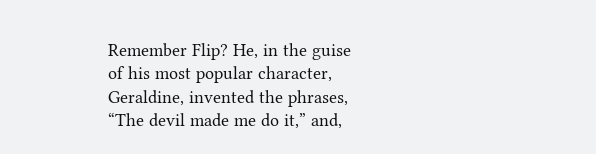Remember Flip? He, in the guise of his most popular character, Geraldine, invented the phrases, “The devil made me do it,” and,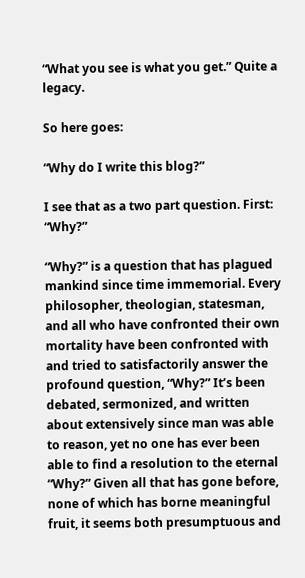“What you see is what you get.” Quite a legacy.

So here goes:

“Why do I write this blog?”

I see that as a two part question. First: “Why?”

“Why?” is a question that has plagued mankind since time immemorial. Every philosopher, theologian, statesman, and all who have confronted their own mortality have been confronted with and tried to satisfactorily answer the profound question, “Why?” It’s been debated, sermonized, and written about extensively since man was able to reason, yet no one has ever been able to find a resolution to the eternal “Why?” Given all that has gone before, none of which has borne meaningful fruit, it seems both presumptuous and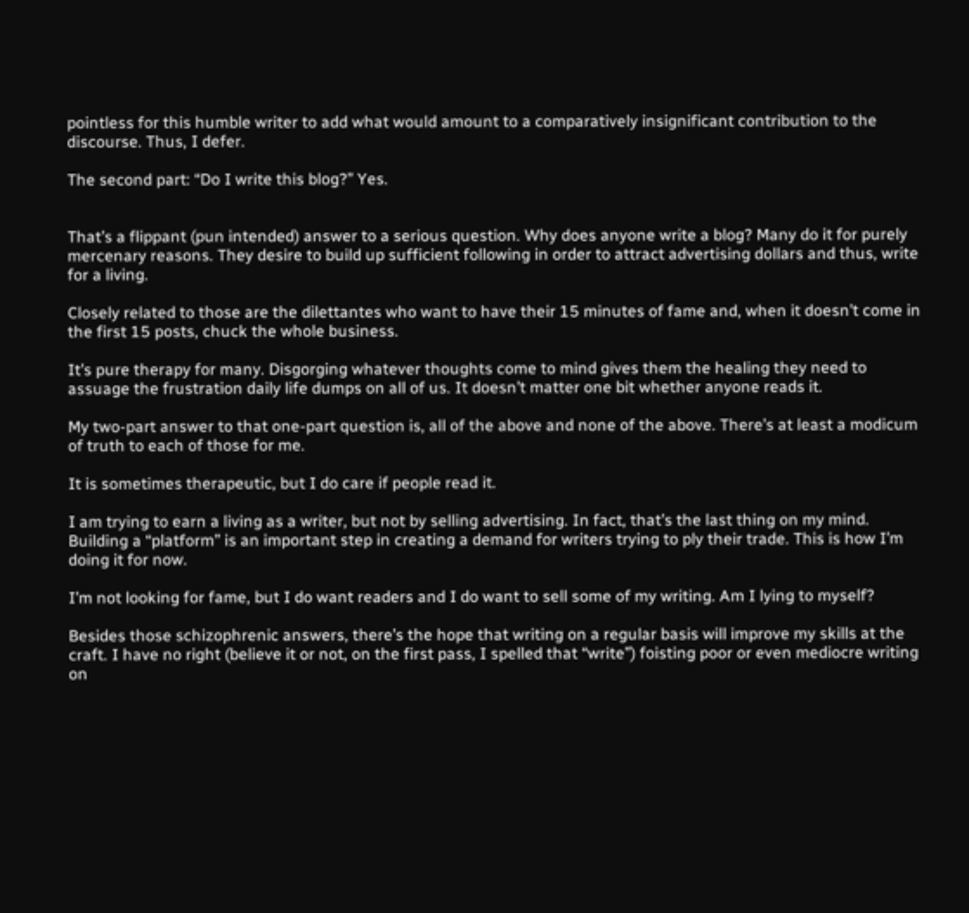pointless for this humble writer to add what would amount to a comparatively insignificant contribution to the discourse. Thus, I defer.

The second part: “Do I write this blog?” Yes.


That’s a flippant (pun intended) answer to a serious question. Why does anyone write a blog? Many do it for purely mercenary reasons. They desire to build up sufficient following in order to attract advertising dollars and thus, write for a living.

Closely related to those are the dilettantes who want to have their 15 minutes of fame and, when it doesn’t come in the first 15 posts, chuck the whole business.

It’s pure therapy for many. Disgorging whatever thoughts come to mind gives them the healing they need to assuage the frustration daily life dumps on all of us. It doesn’t matter one bit whether anyone reads it.

My two-part answer to that one-part question is, all of the above and none of the above. There’s at least a modicum of truth to each of those for me.

It is sometimes therapeutic, but I do care if people read it.

I am trying to earn a living as a writer, but not by selling advertising. In fact, that’s the last thing on my mind. Building a “platform” is an important step in creating a demand for writers trying to ply their trade. This is how I’m doing it for now.

I’m not looking for fame, but I do want readers and I do want to sell some of my writing. Am I lying to myself?

Besides those schizophrenic answers, there’s the hope that writing on a regular basis will improve my skills at the craft. I have no right (believe it or not, on the first pass, I spelled that “write”) foisting poor or even mediocre writing on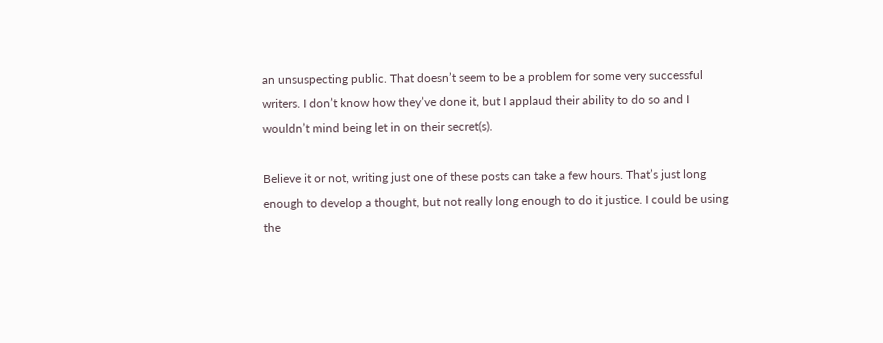an unsuspecting public. That doesn’t seem to be a problem for some very successful writers. I don’t know how they’ve done it, but I applaud their ability to do so and I wouldn’t mind being let in on their secret(s).

Believe it or not, writing just one of these posts can take a few hours. That’s just long enough to develop a thought, but not really long enough to do it justice. I could be using the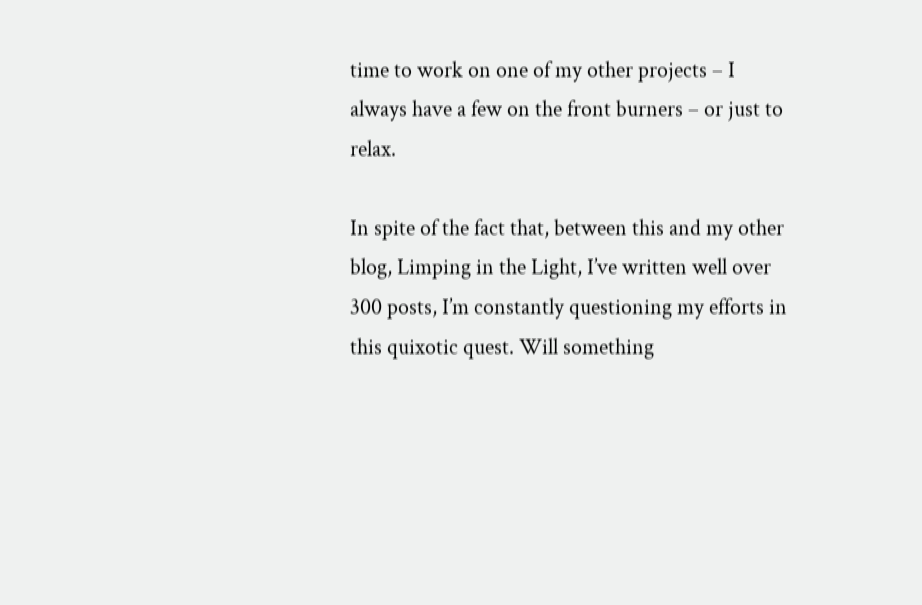time to work on one of my other projects – I always have a few on the front burners – or just to relax.

In spite of the fact that, between this and my other blog, Limping in the Light, I’ve written well over 300 posts, I’m constantly questioning my efforts in this quixotic quest. Will something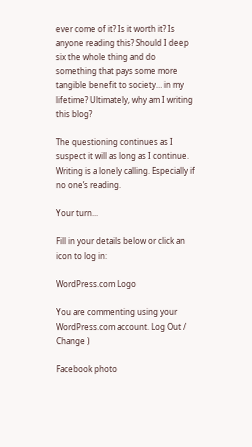ever come of it? Is it worth it? Is anyone reading this? Should I deep six the whole thing and do something that pays some more tangible benefit to society… in my lifetime? Ultimately, why am I writing this blog?

The questioning continues as I suspect it will as long as I continue. Writing is a lonely calling. Especially if no one’s reading.

Your turn...

Fill in your details below or click an icon to log in:

WordPress.com Logo

You are commenting using your WordPress.com account. Log Out /  Change )

Facebook photo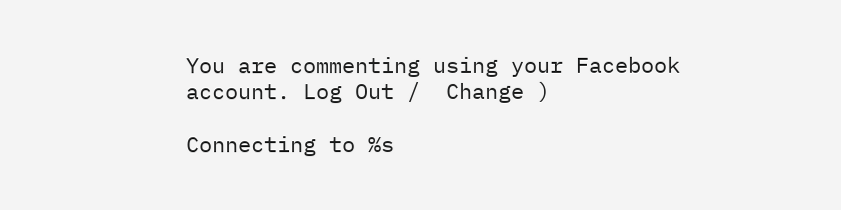You are commenting using your Facebook account. Log Out /  Change )

Connecting to %s